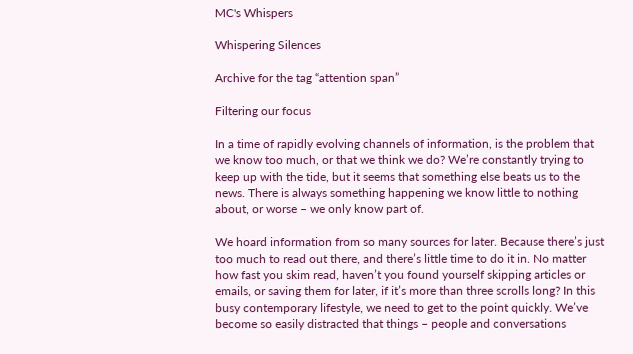MC's Whispers

Whispering Silences

Archive for the tag “attention span”

Filtering our focus

In a time of rapidly evolving channels of information, is the problem that we know too much, or that we think we do? We’re constantly trying to keep up with the tide, but it seems that something else beats us to the news. There is always something happening we know little to nothing about, or worse – we only know part of.

We hoard information from so many sources for later. Because there’s just too much to read out there, and there’s little time to do it in. No matter how fast you skim read, haven’t you found yourself skipping articles or emails, or saving them for later, if it’s more than three scrolls long? In this busy contemporary lifestyle, we need to get to the point quickly. We’ve become so easily distracted that things – people and conversations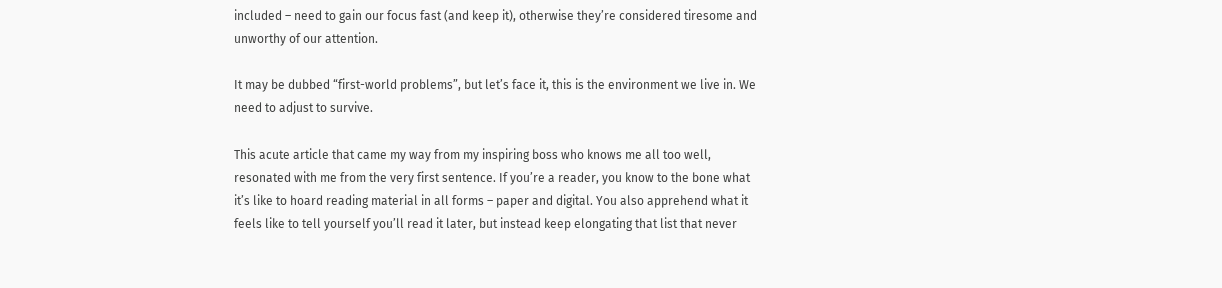included – need to gain our focus fast (and keep it), otherwise they’re considered tiresome and unworthy of our attention.

It may be dubbed “first-world problems”, but let’s face it, this is the environment we live in. We need to adjust to survive.

This acute article that came my way from my inspiring boss who knows me all too well, resonated with me from the very first sentence. If you’re a reader, you know to the bone what it’s like to hoard reading material in all forms – paper and digital. You also apprehend what it feels like to tell yourself you’ll read it later, but instead keep elongating that list that never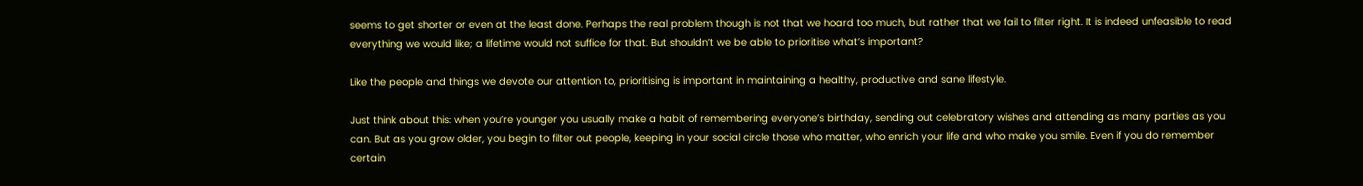seems to get shorter or even at the least done. Perhaps the real problem though is not that we hoard too much, but rather that we fail to filter right. It is indeed unfeasible to read everything we would like; a lifetime would not suffice for that. But shouldn’t we be able to prioritise what’s important?

Like the people and things we devote our attention to, prioritising is important in maintaining a healthy, productive and sane lifestyle.

Just think about this: when you’re younger you usually make a habit of remembering everyone’s birthday, sending out celebratory wishes and attending as many parties as you can. But as you grow older, you begin to filter out people, keeping in your social circle those who matter, who enrich your life and who make you smile. Even if you do remember certain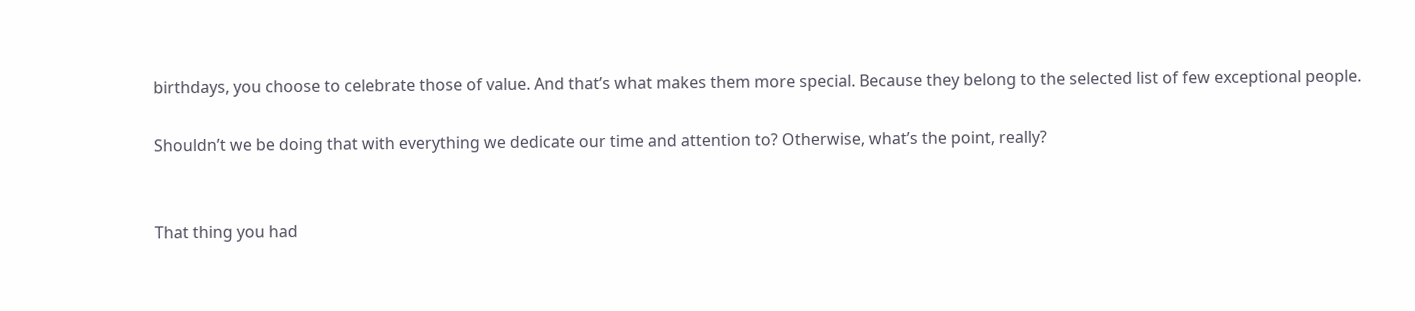birthdays, you choose to celebrate those of value. And that’s what makes them more special. Because they belong to the selected list of few exceptional people.

Shouldn’t we be doing that with everything we dedicate our time and attention to? Otherwise, what’s the point, really?


That thing you had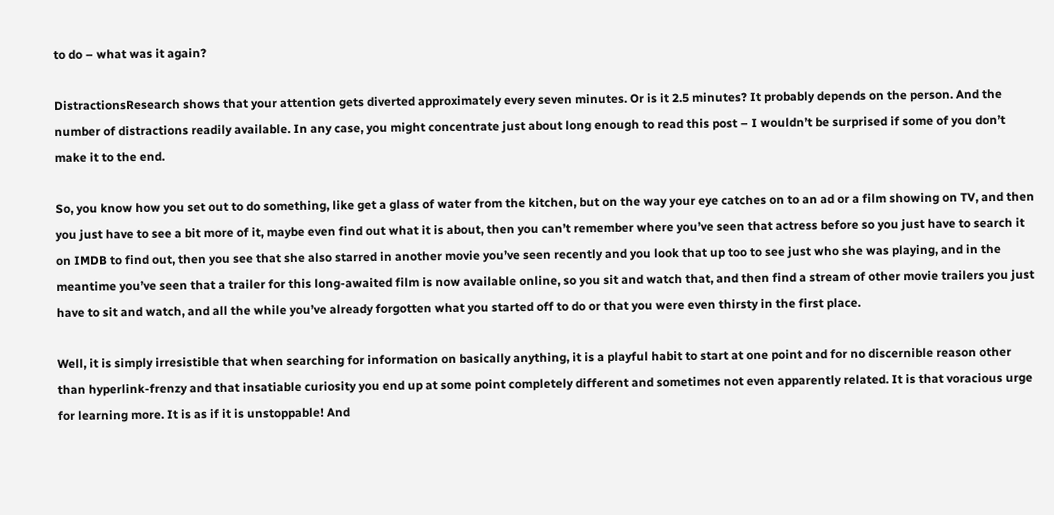to do – what was it again?

DistractionsResearch shows that your attention gets diverted approximately every seven minutes. Or is it 2.5 minutes? It probably depends on the person. And the number of distractions readily available. In any case, you might concentrate just about long enough to read this post – I wouldn’t be surprised if some of you don’t make it to the end.

So, you know how you set out to do something, like get a glass of water from the kitchen, but on the way your eye catches on to an ad or a film showing on TV, and then you just have to see a bit more of it, maybe even find out what it is about, then you can’t remember where you’ve seen that actress before so you just have to search it on IMDB to find out, then you see that she also starred in another movie you’ve seen recently and you look that up too to see just who she was playing, and in the meantime you’ve seen that a trailer for this long-awaited film is now available online, so you sit and watch that, and then find a stream of other movie trailers you just have to sit and watch, and all the while you’ve already forgotten what you started off to do or that you were even thirsty in the first place.

Well, it is simply irresistible that when searching for information on basically anything, it is a playful habit to start at one point and for no discernible reason other than hyperlink-frenzy and that insatiable curiosity you end up at some point completely different and sometimes not even apparently related. It is that voracious urge for learning more. It is as if it is unstoppable! And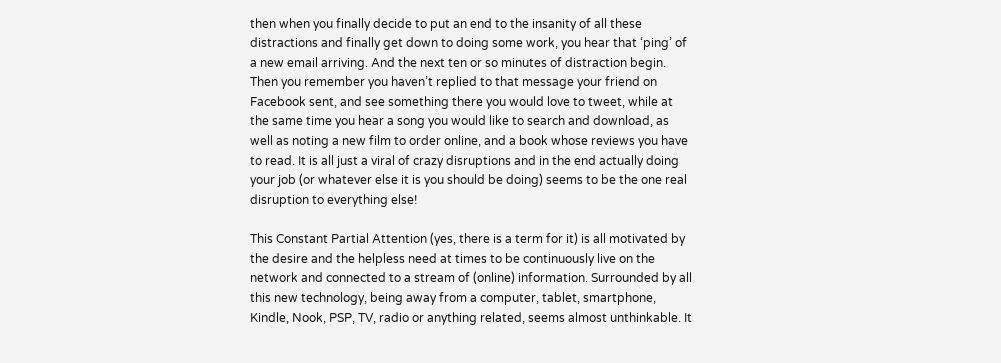then when you finally decide to put an end to the insanity of all these distractions and finally get down to doing some work, you hear that ‘ping’ of a new email arriving. And the next ten or so minutes of distraction begin. Then you remember you haven’t replied to that message your friend on Facebook sent, and see something there you would love to tweet, while at the same time you hear a song you would like to search and download, as well as noting a new film to order online, and a book whose reviews you have to read. It is all just a viral of crazy disruptions and in the end actually doing your job (or whatever else it is you should be doing) seems to be the one real disruption to everything else!

This Constant Partial Attention (yes, there is a term for it) is all motivated by the desire and the helpless need at times to be continuously live on the network and connected to a stream of (online) information. Surrounded by all this new technology, being away from a computer, tablet, smartphone, Kindle, Nook, PSP, TV, radio or anything related, seems almost unthinkable. It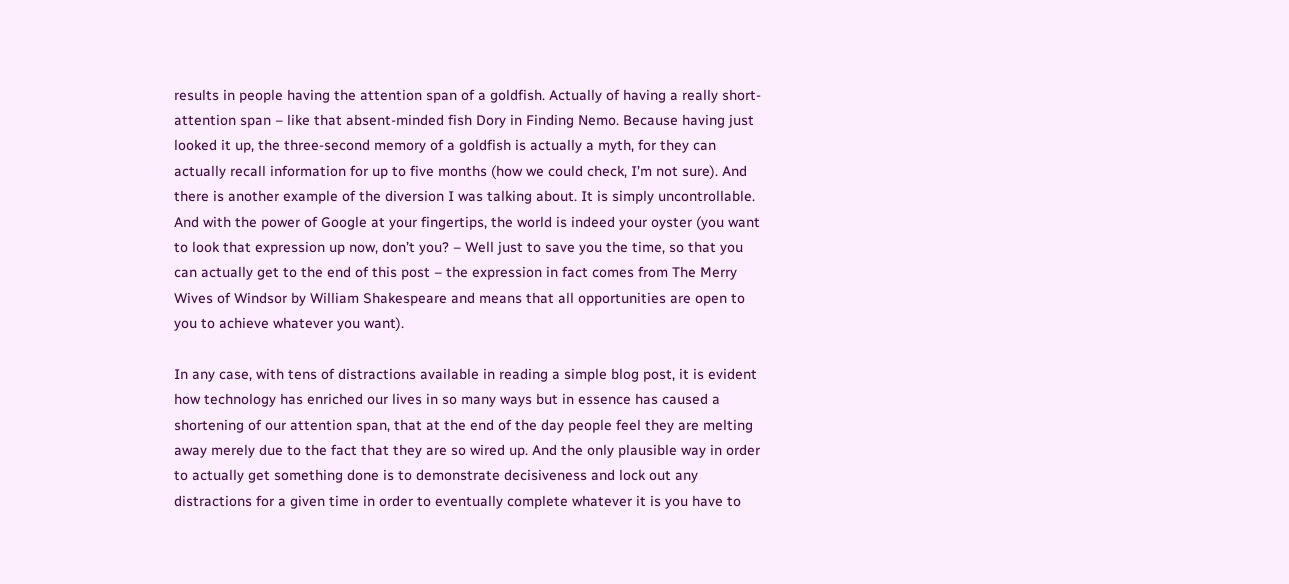results in people having the attention span of a goldfish. Actually of having a really short-attention span – like that absent-minded fish Dory in Finding Nemo. Because having just looked it up, the three-second memory of a goldfish is actually a myth, for they can actually recall information for up to five months (how we could check, I’m not sure). And there is another example of the diversion I was talking about. It is simply uncontrollable. And with the power of Google at your fingertips, the world is indeed your oyster (you want to look that expression up now, don’t you? – Well just to save you the time, so that you can actually get to the end of this post – the expression in fact comes from The Merry Wives of Windsor by William Shakespeare and means that all opportunities are open to you to achieve whatever you want).

In any case, with tens of distractions available in reading a simple blog post, it is evident how technology has enriched our lives in so many ways but in essence has caused a shortening of our attention span, that at the end of the day people feel they are melting away merely due to the fact that they are so wired up. And the only plausible way in order to actually get something done is to demonstrate decisiveness and lock out any distractions for a given time in order to eventually complete whatever it is you have to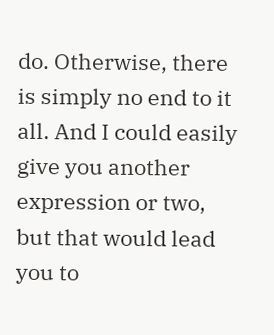do. Otherwise, there is simply no end to it all. And I could easily give you another expression or two, but that would lead you to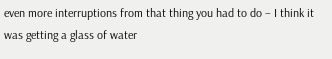even more interruptions from that thing you had to do – I think it was getting a glass of water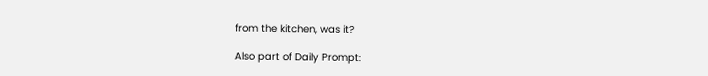from the kitchen, was it?

Also part of Daily Prompt: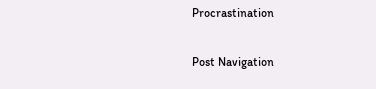Procrastination

Post Navigation